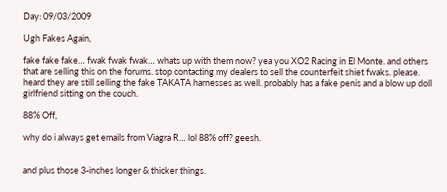Day: 09/03/2009

Ugh Fakes Again,

fake fake fake… fwak fwak fwak… whats up with them now? yea you XO2 Racing in El Monte. and others that are selling this on the forums. stop contacting my dealers to sell the counterfeit shiet fwaks. please. heard they are still selling the fake TAKATA harnesses as well. probably has a fake penis and a blow up doll girlfriend sitting on the couch.

88% Off,

why do i always get emails from Viagra R… lol 88% off? geesh.


and plus those 3-inches longer & thicker things.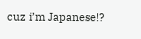cuz i’m Japanese!?